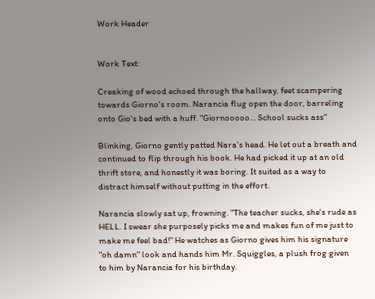Work Header


Work Text:

Creaking of wood echoed through the hallway, feet scampering towards Giorno's room. Narancia flug open the door, barreling onto Gio's bed with a huff. "Giornooooo... School sucks ass"

Blinking, Giorno gently patted Nara's head. He let out a breath and continued to flip through his book. He had picked it up at an old thrift store, and honestly it was boring. It suited as a way to distract himself without putting in the effort.

Narancia slowly sat up, frowning. "The teacher sucks, she's rude as HELL. I swear she purposely picks me and makes fun of me just to make me feel bad!" He watches as Giorno gives him his signature "oh damn" look and hands him Mr. Squiggles, a plush frog given to him by Narancia for his birthday.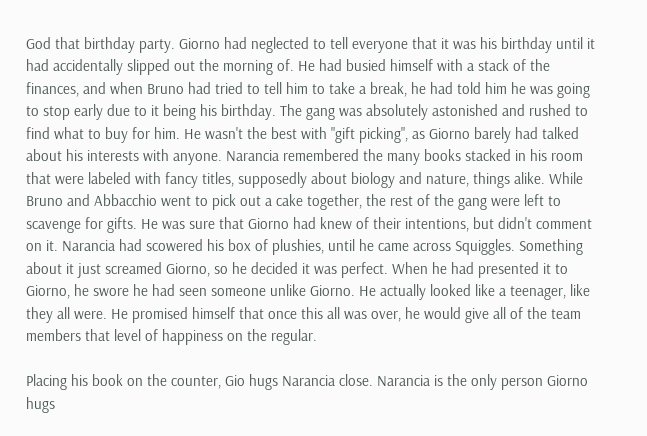God that birthday party. Giorno had neglected to tell everyone that it was his birthday until it had accidentally slipped out the morning of. He had busied himself with a stack of the finances, and when Bruno had tried to tell him to take a break, he had told him he was going to stop early due to it being his birthday. The gang was absolutely astonished and rushed to find what to buy for him. He wasn't the best with "gift picking", as Giorno barely had talked about his interests with anyone. Narancia remembered the many books stacked in his room that were labeled with fancy titles, supposedly about biology and nature, things alike. While Bruno and Abbacchio went to pick out a cake together, the rest of the gang were left to scavenge for gifts. He was sure that Giorno had knew of their intentions, but didn't comment on it. Narancia had scowered his box of plushies, until he came across Squiggles. Something about it just screamed Giorno, so he decided it was perfect. When he had presented it to Giorno, he swore he had seen someone unlike Giorno. He actually looked like a teenager, like they all were. He promised himself that once this all was over, he would give all of the team members that level of happiness on the regular.

Placing his book on the counter, Gio hugs Narancia close. Narancia is the only person Giorno hugs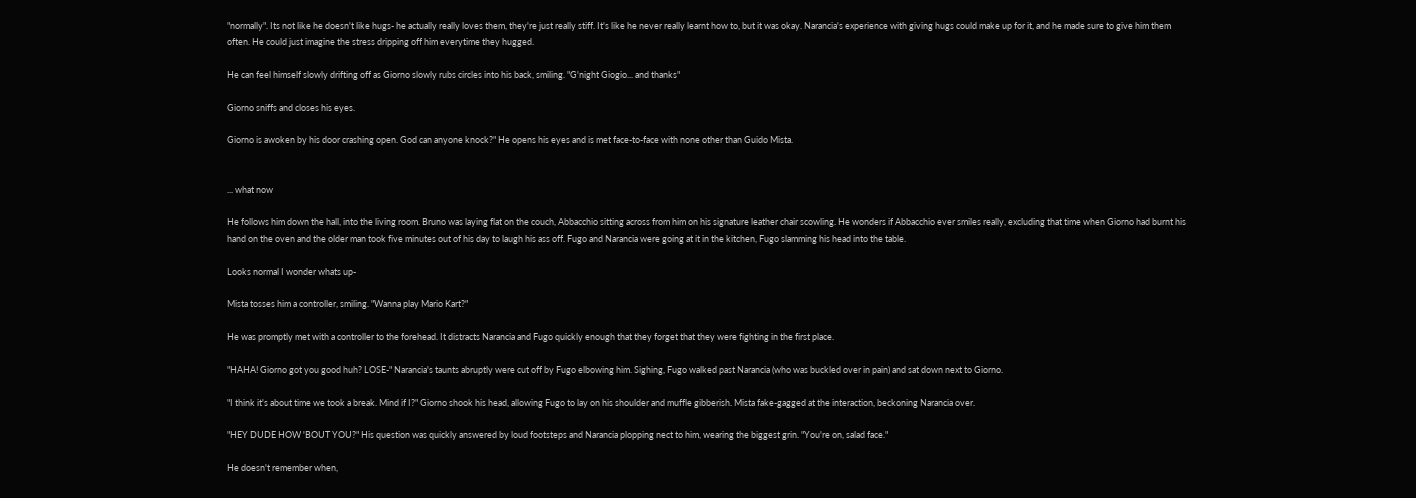"normally". Its not like he doesn't like hugs- he actually really loves them, they're just really stiff. It's like he never really learnt how to, but it was okay. Narancia's experience with giving hugs could make up for it, and he made sure to give him them often. He could just imagine the stress dripping off him everytime they hugged.

He can feel himself slowly drifting off as Giorno slowly rubs circles into his back, smiling. "G'night Giogio... and thanks"

Giorno sniffs and closes his eyes.

Giorno is awoken by his door crashing open. God can anyone knock?" He opens his eyes and is met face-to-face with none other than Guido Mista.


... what now

He follows him down the hall, into the living room. Bruno was laying flat on the couch, Abbacchio sitting across from him on his signature leather chair scowling. He wonders if Abbacchio ever smiles really, excluding that time when Giorno had burnt his hand on the oven and the older man took five minutes out of his day to laugh his ass off. Fugo and Narancia were going at it in the kitchen, Fugo slamming his head into the table.

Looks normal I wonder whats up-

Mista tosses him a controller, smiling. "Wanna play Mario Kart?"

He was promptly met with a controller to the forehead. It distracts Narancia and Fugo quickly enough that they forget that they were fighting in the first place.

"HAHA! Giorno got you good huh? LOSE-" Narancia's taunts abruptly were cut off by Fugo elbowing him. Sighing, Fugo walked past Narancia (who was buckled over in pain) and sat down next to Giorno.

"I think it's about time we took a break. Mind if I?" Giorno shook his head, allowing Fugo to lay on his shoulder and muffle gibberish. Mista fake-gagged at the interaction, beckoning Narancia over.

"HEY DUDE HOW 'BOUT YOU?" His question was quickly answered by loud footsteps and Narancia plopping nect to him, wearing the biggest grin. "You're on, salad face."

He doesn't remember when,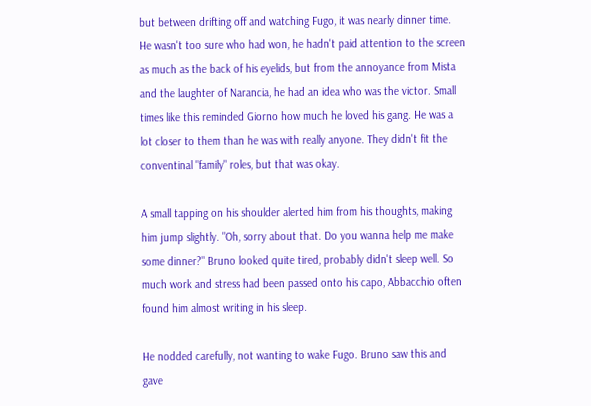but between drifting off and watching Fugo, it was nearly dinner time. He wasn't too sure who had won, he hadn't paid attention to the screen as much as the back of his eyelids, but from the annoyance from Mista and the laughter of Narancia, he had an idea who was the victor. Small times like this reminded Giorno how much he loved his gang. He was a lot closer to them than he was with really anyone. They didn't fit the conventinal "family" roles, but that was okay.

A small tapping on his shoulder alerted him from his thoughts, making him jump slightly. "Oh, sorry about that. Do you wanna help me make some dinner?" Bruno looked quite tired, probably didn't sleep well. So much work and stress had been passed onto his capo, Abbacchio often found him almost writing in his sleep.

He nodded carefully, not wanting to wake Fugo. Bruno saw this and gave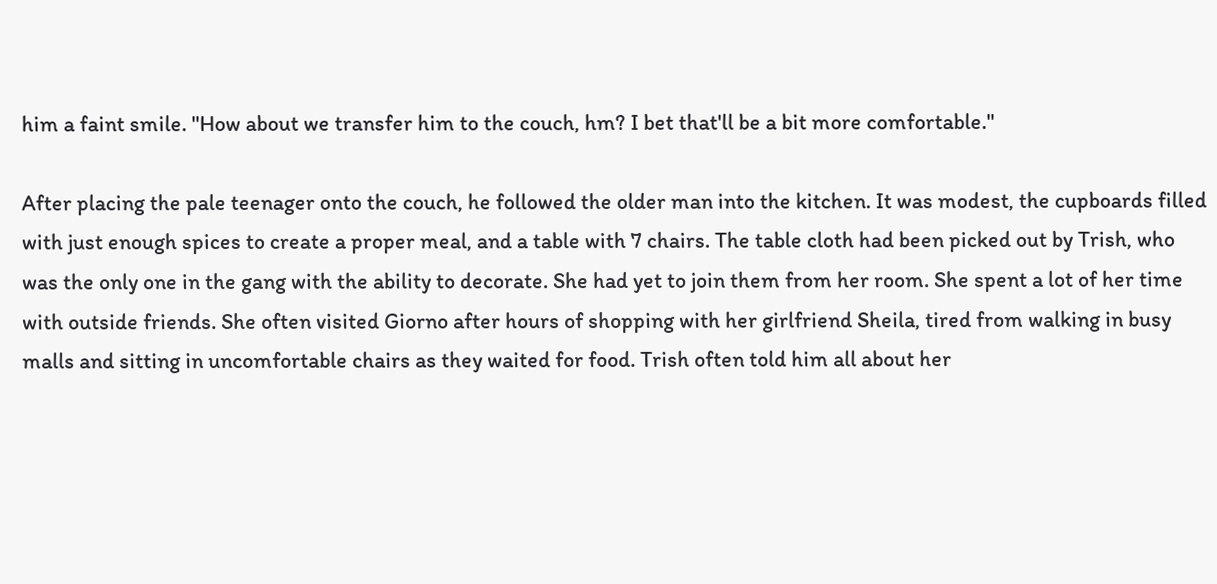him a faint smile. "How about we transfer him to the couch, hm? I bet that'll be a bit more comfortable."

After placing the pale teenager onto the couch, he followed the older man into the kitchen. It was modest, the cupboards filled with just enough spices to create a proper meal, and a table with 7 chairs. The table cloth had been picked out by Trish, who was the only one in the gang with the ability to decorate. She had yet to join them from her room. She spent a lot of her time with outside friends. She often visited Giorno after hours of shopping with her girlfriend Sheila, tired from walking in busy malls and sitting in uncomfortable chairs as they waited for food. Trish often told him all about her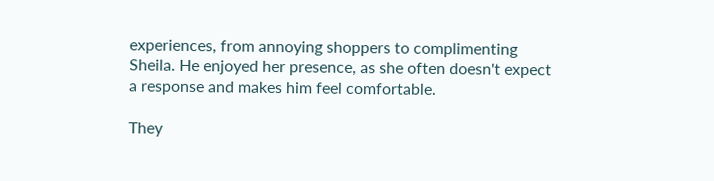experiences, from annoying shoppers to complimenting Sheila. He enjoyed her presence, as she often doesn't expect a response and makes him feel comfortable.

They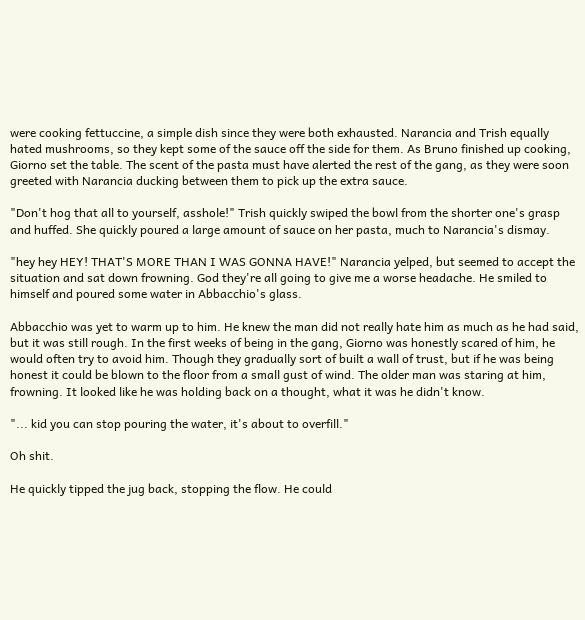were cooking fettuccine, a simple dish since they were both exhausted. Narancia and Trish equally hated mushrooms, so they kept some of the sauce off the side for them. As Bruno finished up cooking, Giorno set the table. The scent of the pasta must have alerted the rest of the gang, as they were soon greeted with Narancia ducking between them to pick up the extra sauce.

"Don't hog that all to yourself, asshole!" Trish quickly swiped the bowl from the shorter one's grasp and huffed. She quickly poured a large amount of sauce on her pasta, much to Narancia's dismay.

"hey hey HEY! THAT'S MORE THAN I WAS GONNA HAVE!" Narancia yelped, but seemed to accept the situation and sat down frowning. God they're all going to give me a worse headache. He smiled to himself and poured some water in Abbacchio's glass.

Abbacchio was yet to warm up to him. He knew the man did not really hate him as much as he had said, but it was still rough. In the first weeks of being in the gang, Giorno was honestly scared of him, he would often try to avoid him. Though they gradually sort of built a wall of trust, but if he was being honest it could be blown to the floor from a small gust of wind. The older man was staring at him, frowning. It looked like he was holding back on a thought, what it was he didn't know.

"... kid you can stop pouring the water, it's about to overfill."

Oh shit.

He quickly tipped the jug back, stopping the flow. He could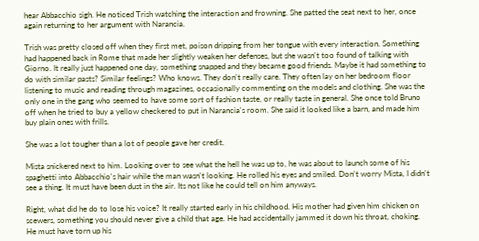hear Abbacchio sigh. He noticed Trish watching the interaction and frowning. She patted the seat next to her, once again returning to her argument with Narancia.

Trish was pretty closed off when they first met, poison dripping from her tongue with every interaction. Something had happened back in Rome that made her slightly weaken her defenses, but she wasn't too found of talking with Giorno. It really just happened one day, something snapped and they became good friends. Maybe it had something to do with similar pasts? Similar feelings? Who knows. They don't really care. They often lay on her bedroom floor listening to music and reading through magazines, occasionally commenting on the models and clothing. She was the only one in the gang who seemed to have some sort of fashion taste, or really taste in general. She once told Bruno off when he tried to buy a yellow checkered to put in Narancia's room. She said it looked like a barn, and made him buy plain ones with frills.

She was a lot tougher than a lot of people gave her credit.

Mista snickered next to him. Looking over to see what the hell he was up to, he was about to launch some of his spaghetti into Abbacchio's hair while the man wasn't looking. He rolled his eyes and smiled. Don't worry Mista, I didn't see a thing. It must have been dust in the air. Its not like he could tell on him anyways.

Right, what did he do to lose his voice? It really started early in his childhood. His mother had given him chicken on scewers, something you should never give a child that age. He had accidentally jammed it down his throat, choking. He must have torn up his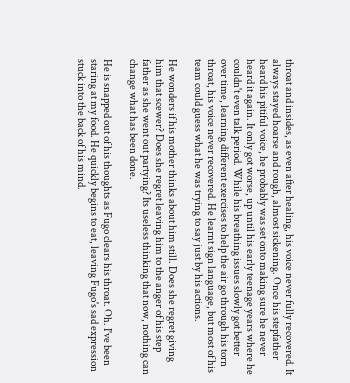throat and insides, as even after healing, his voice never fully recovered. It always stayed hoarse and rough, almost sickening. Once his stepfather heard his pitiful voice, he probably was set onto making sure he never heard it again. It only got worse, up until his early teenage years where he couldn't even talk period. While his breathing issues slowly got better over time, learning different exercises to help the air go through his torn throat, his voice never recovered. He learnt sign language, but most of his team could guess what he was trying to say just by his actions.

He wonders if his mother thinks about him still. Does she regret giving him that scewer? Does she regret leaving him to the anger of his step father as she went out partying? Its useless thinking that now, nothing can change what has been done.

He is snapped out of his thoughts as Fugo clears his throat. Oh. I've been staring at my food. He quickly begins to eat, leaving Fugo's sad expression stuck into the back of his mind.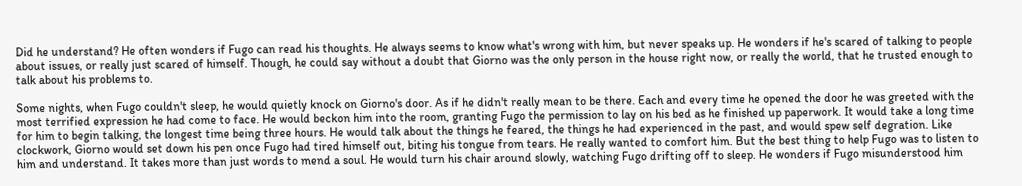Did he understand? He often wonders if Fugo can read his thoughts. He always seems to know what's wrong with him, but never speaks up. He wonders if he's scared of talking to people about issues, or really just scared of himself. Though, he could say without a doubt that Giorno was the only person in the house right now, or really the world, that he trusted enough to talk about his problems to.

Some nights, when Fugo couldn't sleep, he would quietly knock on Giorno's door. As if he didn't really mean to be there. Each and every time he opened the door he was greeted with the most terrified expression he had come to face. He would beckon him into the room, granting Fugo the permission to lay on his bed as he finished up paperwork. It would take a long time for him to begin talking, the longest time being three hours. He would talk about the things he feared, the things he had experienced in the past, and would spew self degration. Like clockwork, Giorno would set down his pen once Fugo had tired himself out, biting his tongue from tears. He really wanted to comfort him. But the best thing to help Fugo was to listen to him and understand. It takes more than just words to mend a soul. He would turn his chair around slowly, watching Fugo drifting off to sleep. He wonders if Fugo misunderstood him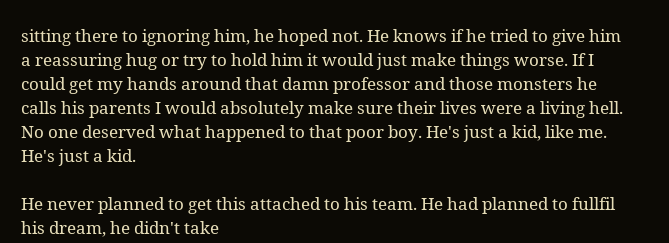sitting there to ignoring him, he hoped not. He knows if he tried to give him a reassuring hug or try to hold him it would just make things worse. If I could get my hands around that damn professor and those monsters he calls his parents I would absolutely make sure their lives were a living hell. No one deserved what happened to that poor boy. He's just a kid, like me. He's just a kid.

He never planned to get this attached to his team. He had planned to fullfil his dream, he didn't take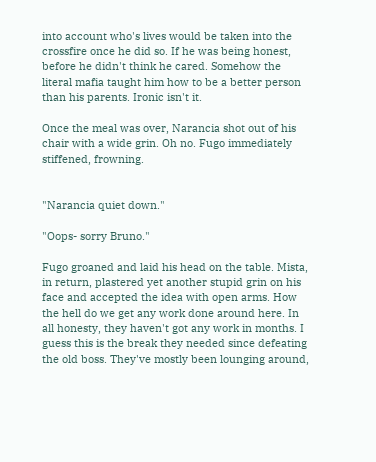into account who's lives would be taken into the crossfire once he did so. If he was being honest, before he didn't think he cared. Somehow the literal mafia taught him how to be a better person than his parents. Ironic isn't it.

Once the meal was over, Narancia shot out of his chair with a wide grin. Oh no. Fugo immediately stiffened, frowning.


"Narancia quiet down."

"Oops- sorry Bruno."

Fugo groaned and laid his head on the table. Mista, in return, plastered yet another stupid grin on his face and accepted the idea with open arms. How the hell do we get any work done around here. In all honesty, they haven't got any work in months. I guess this is the break they needed since defeating the old boss. They've mostly been lounging around,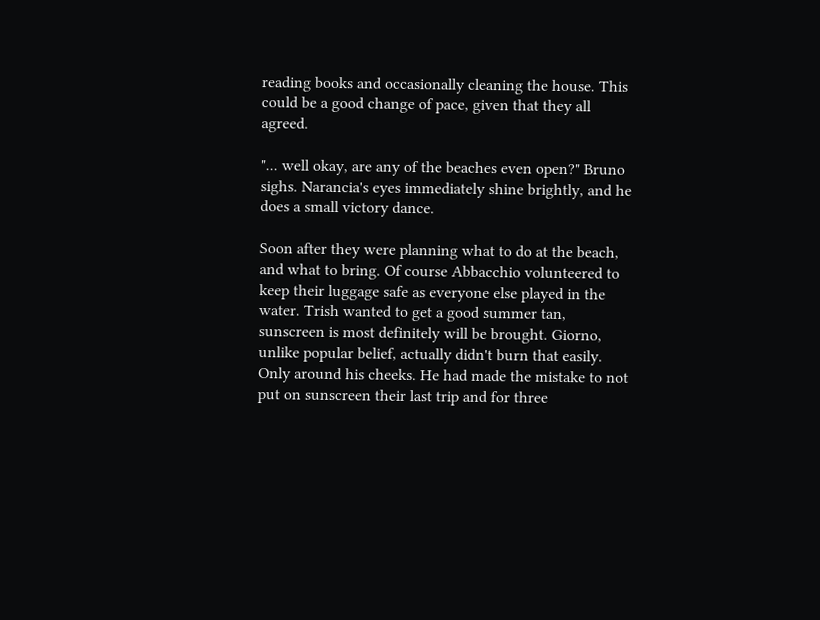reading books and occasionally cleaning the house. This could be a good change of pace, given that they all agreed.

"... well okay, are any of the beaches even open?" Bruno sighs. Narancia's eyes immediately shine brightly, and he does a small victory dance.

Soon after they were planning what to do at the beach, and what to bring. Of course Abbacchio volunteered to keep their luggage safe as everyone else played in the water. Trish wanted to get a good summer tan, sunscreen is most definitely will be brought. Giorno, unlike popular belief, actually didn't burn that easily. Only around his cheeks. He had made the mistake to not put on sunscreen their last trip and for three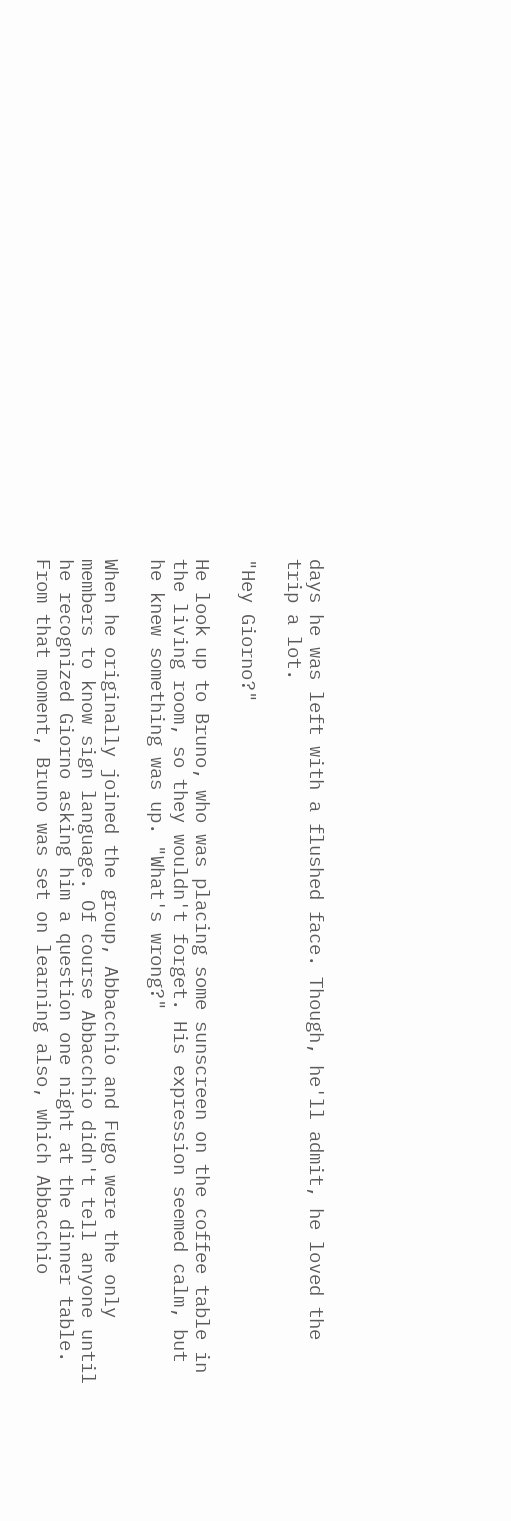days he was left with a flushed face. Though, he'll admit, he loved the trip a lot.

"Hey Giorno?"

He look up to Bruno, who was placing some sunscreen on the coffee table in the living room, so they wouldn't forget. His expression seemed calm, but he knew something was up. "What's wrong?"

When he originally joined the group, Abbacchio and Fugo were the only members to know sign language. Of course Abbacchio didn't tell anyone until he recognized Giorno asking him a question one night at the dinner table. From that moment, Bruno was set on learning also, which Abbacchio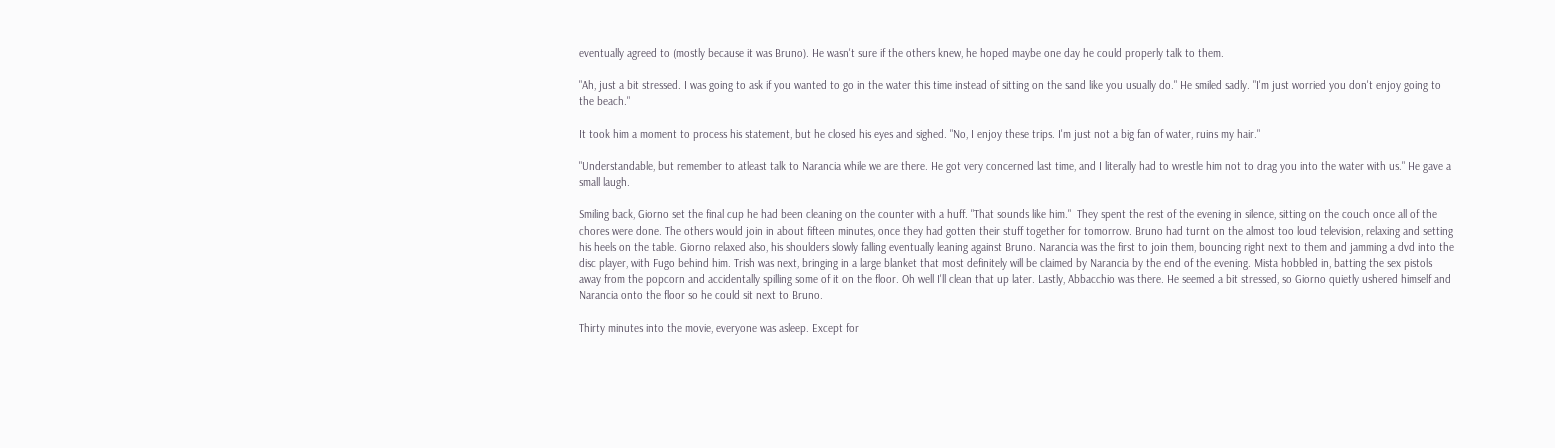eventually agreed to (mostly because it was Bruno). He wasn't sure if the others knew, he hoped maybe one day he could properly talk to them.

"Ah, just a bit stressed. I was going to ask if you wanted to go in the water this time instead of sitting on the sand like you usually do." He smiled sadly. "I'm just worried you don't enjoy going to the beach."

It took him a moment to process his statement, but he closed his eyes and sighed. "No, I enjoy these trips. I'm just not a big fan of water, ruins my hair."

"Understandable, but remember to atleast talk to Narancia while we are there. He got very concerned last time, and I literally had to wrestle him not to drag you into the water with us." He gave a small laugh.

Smiling back, Giorno set the final cup he had been cleaning on the counter with a huff. "That sounds like him."  They spent the rest of the evening in silence, sitting on the couch once all of the chores were done. The others would join in about fifteen minutes, once they had gotten their stuff together for tomorrow. Bruno had turnt on the almost too loud television, relaxing and setting his heels on the table. Giorno relaxed also, his shoulders slowly falling eventually leaning against Bruno. Narancia was the first to join them, bouncing right next to them and jamming a dvd into the disc player, with Fugo behind him. Trish was next, bringing in a large blanket that most definitely will be claimed by Narancia by the end of the evening. Mista hobbled in, batting the sex pistols away from the popcorn and accidentally spilling some of it on the floor. Oh well I'll clean that up later. Lastly, Abbacchio was there. He seemed a bit stressed, so Giorno quietly ushered himself and Narancia onto the floor so he could sit next to Bruno.

Thirty minutes into the movie, everyone was asleep. Except for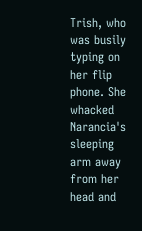Trish, who was busily typing on her flip phone. She whacked Narancia's sleeping arm away from her head and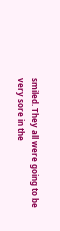smiled. They all were going to be very sore in the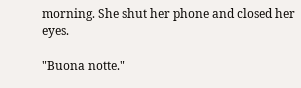morning. She shut her phone and closed her eyes.

"Buona notte."